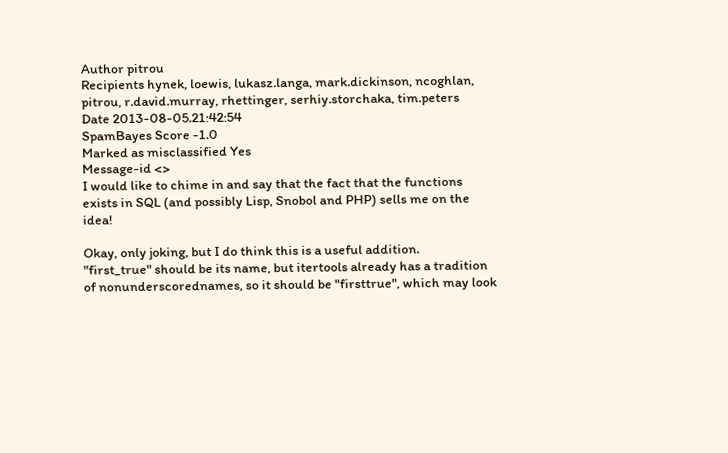Author pitrou
Recipients hynek, loewis, lukasz.langa, mark.dickinson, ncoghlan, pitrou, r.david.murray, rhettinger, serhiy.storchaka, tim.peters
Date 2013-08-05.21:42:54
SpamBayes Score -1.0
Marked as misclassified Yes
Message-id <>
I would like to chime in and say that the fact that the functions exists in SQL (and possibly Lisp, Snobol and PHP) sells me on the idea!

Okay, only joking, but I do think this is a useful addition.
"first_true" should be its name, but itertools already has a tradition of nonunderscorednames, so it should be "firsttrue", which may look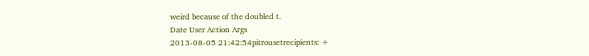weird because of the doubled t.
Date User Action Args
2013-08-05 21:42:54pitrousetrecipients: +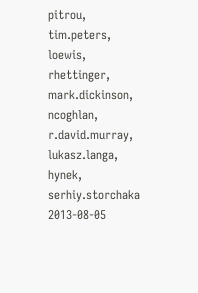pitrou, tim.peters, loewis, rhettinger, mark.dickinson, ncoghlan, r.david.murray, lukasz.langa, hynek, serhiy.storchaka
2013-08-05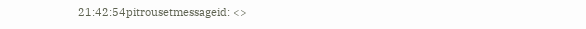21:42:54pitrousetmessageid: <>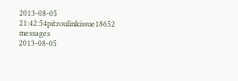2013-08-05 21:42:54pitroulinkissue18652 messages
2013-08-05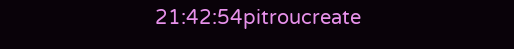21:42:54pitroucreate